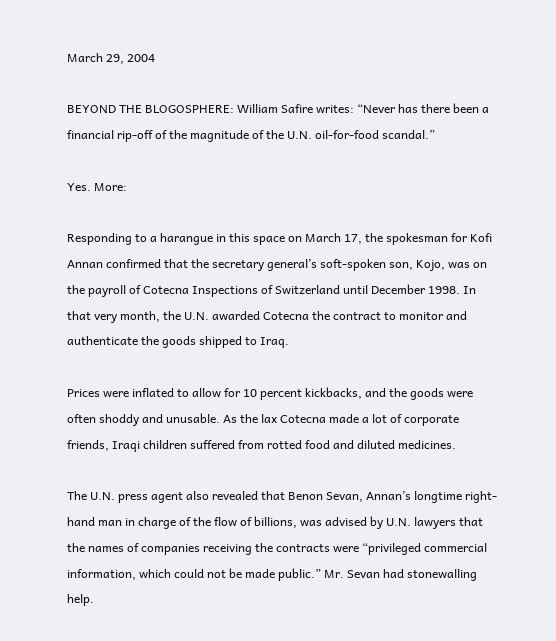March 29, 2004

BEYOND THE BLOGOSPHERE: William Safire writes: “Never has there been a financial rip-off of the magnitude of the U.N. oil-for-food scandal.”

Yes. More:

Responding to a harangue in this space on March 17, the spokesman for Kofi Annan confirmed that the secretary general’s soft-spoken son, Kojo, was on the payroll of Cotecna Inspections of Switzerland until December 1998. In that very month, the U.N. awarded Cotecna the contract to monitor and authenticate the goods shipped to Iraq.

Prices were inflated to allow for 10 percent kickbacks, and the goods were often shoddy and unusable. As the lax Cotecna made a lot of corporate friends, Iraqi children suffered from rotted food and diluted medicines.

The U.N. press agent also revealed that Benon Sevan, Annan’s longtime right-hand man in charge of the flow of billions, was advised by U.N. lawyers that the names of companies receiving the contracts were “privileged commercial information, which could not be made public.” Mr. Sevan had stonewalling help.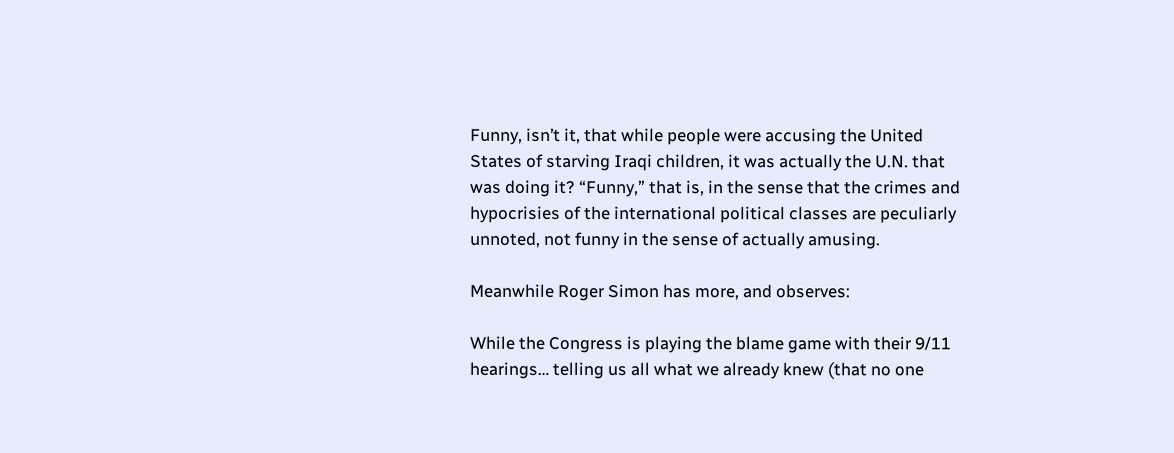Funny, isn’t it, that while people were accusing the United States of starving Iraqi children, it was actually the U.N. that was doing it? “Funny,” that is, in the sense that the crimes and hypocrisies of the international political classes are peculiarly unnoted, not funny in the sense of actually amusing.

Meanwhile Roger Simon has more, and observes:

While the Congress is playing the blame game with their 9/11 hearings… telling us all what we already knew (that no one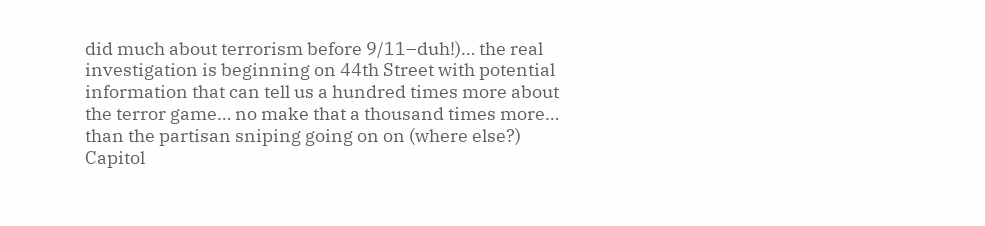did much about terrorism before 9/11–duh!)… the real investigation is beginning on 44th Street with potential information that can tell us a hundred times more about the terror game… no make that a thousand times more… than the partisan sniping going on on (where else?) Capitol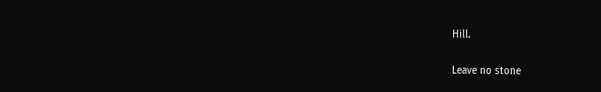Hill.

Leave no stone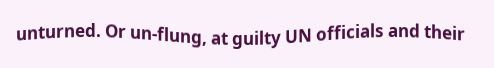unturned. Or un-flung, at guilty UN officials and their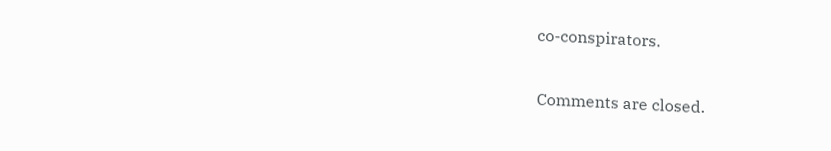co-conspirators.

Comments are closed.